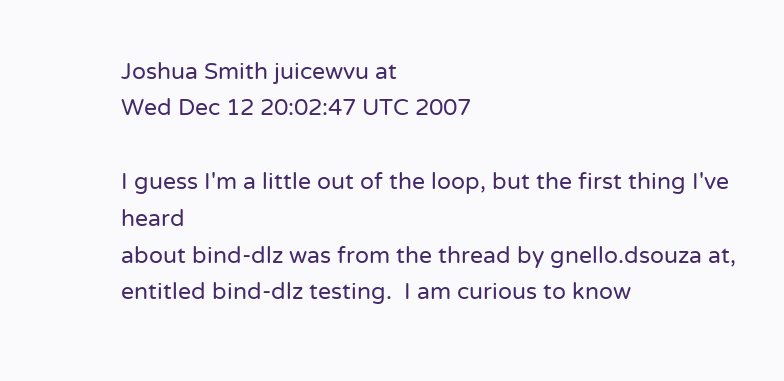Joshua Smith juicewvu at
Wed Dec 12 20:02:47 UTC 2007

I guess I'm a little out of the loop, but the first thing I've heard
about bind-dlz was from the thread by gnello.dsouza at,
entitled bind-dlz testing.  I am curious to know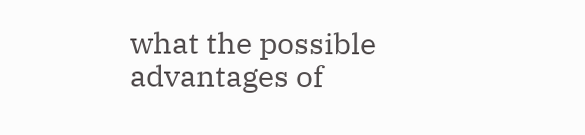what the possible
advantages of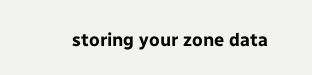storing your zone data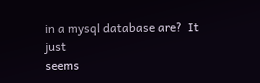in a mysql database are?  It just
seems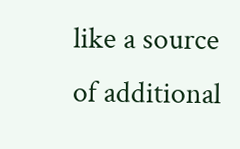like a source of additional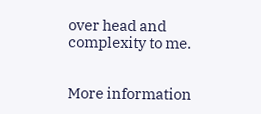over head and complexity to me.


More information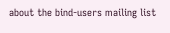about the bind-users mailing list